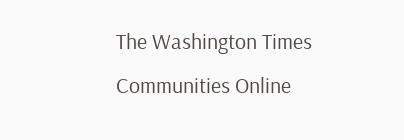The Washington Times Communities Online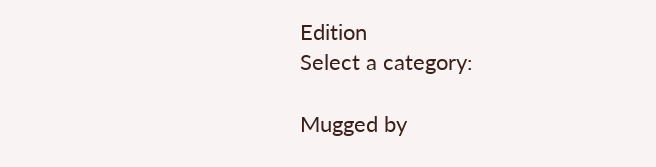Edition
Select a category:

Mugged by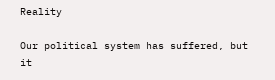Reality

Our political system has suffered, but it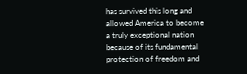has survived this long and allowed America to become a truly exceptional nation because of its fundamental protection of freedom and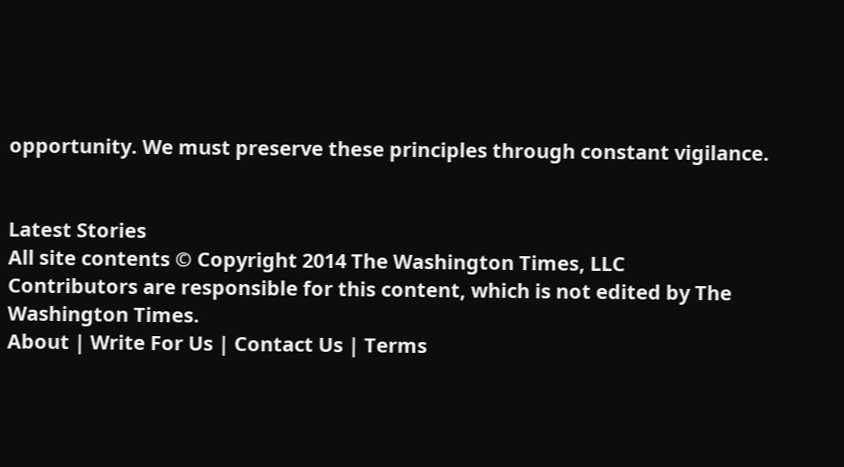opportunity. We must preserve these principles through constant vigilance.


Latest Stories
All site contents © Copyright 2014 The Washington Times, LLC
Contributors are responsible for this content, which is not edited by The Washington Times.
About | Write For Us | Contact Us | Terms